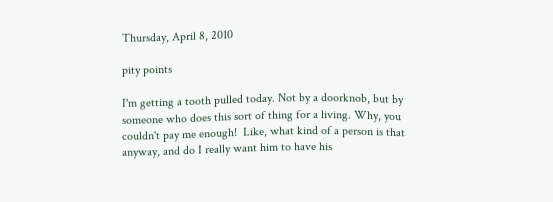Thursday, April 8, 2010

pity points

I'm getting a tooth pulled today. Not by a doorknob, but by someone who does this sort of thing for a living. Why, you couldn't pay me enough!  Like, what kind of a person is that anyway, and do I really want him to have his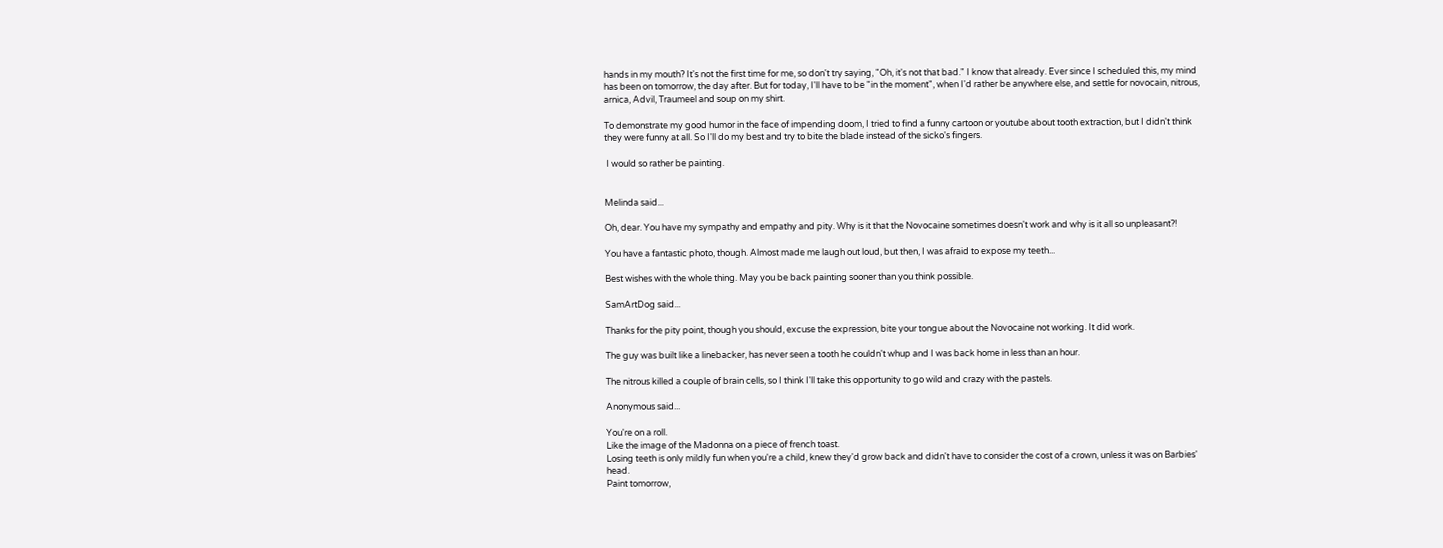hands in my mouth? It's not the first time for me, so don't try saying, "Oh, it's not that bad." I know that already. Ever since I scheduled this, my mind has been on tomorrow, the day after. But for today, I'll have to be "in the moment", when I'd rather be anywhere else, and settle for novocain, nitrous, arnica, Advil, Traumeel and soup on my shirt.

To demonstrate my good humor in the face of impending doom, I tried to find a funny cartoon or youtube about tooth extraction, but I didn't think they were funny at all. So I'll do my best and try to bite the blade instead of the sicko's fingers.

 I would so rather be painting.


Melinda said...

Oh, dear. You have my sympathy and empathy and pity. Why is it that the Novocaine sometimes doesn't work and why is it all so unpleasant?!

You have a fantastic photo, though. Almost made me laugh out loud, but then, I was afraid to expose my teeth...

Best wishes with the whole thing. May you be back painting sooner than you think possible.

SamArtDog said...

Thanks for the pity point, though you should, excuse the expression, bite your tongue about the Novocaine not working. It did work.

The guy was built like a linebacker, has never seen a tooth he couldn't whup and I was back home in less than an hour.

The nitrous killed a couple of brain cells, so I think I'll take this opportunity to go wild and crazy with the pastels.

Anonymous said...

You're on a roll.
Like the image of the Madonna on a piece of french toast.
Losing teeth is only mildly fun when you're a child, knew they'd grow back and didn't have to consider the cost of a crown, unless it was on Barbies' head.
Paint tomorrow,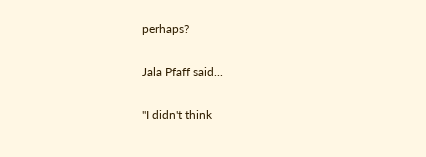perhaps?

Jala Pfaff said...

"I didn't think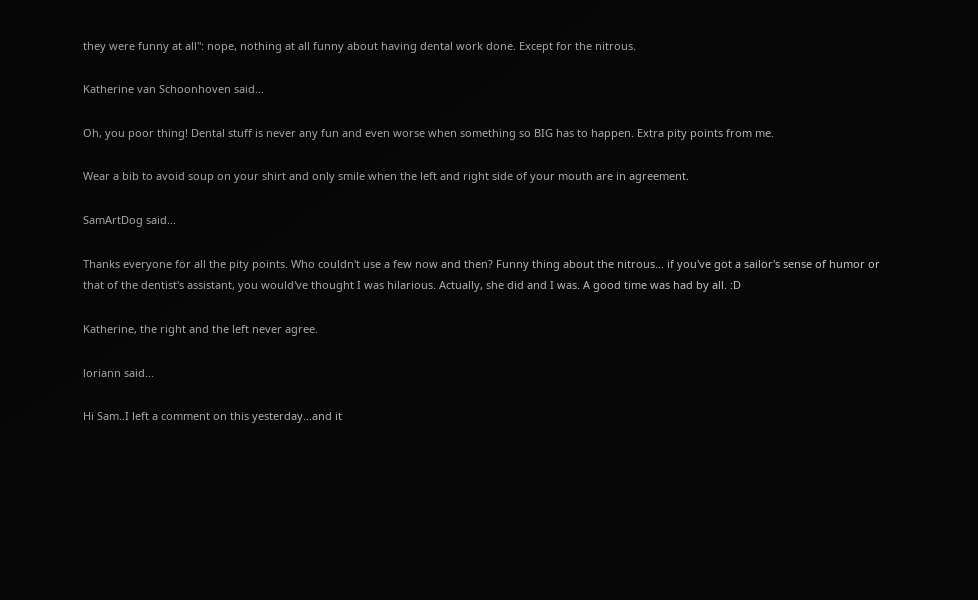they were funny at all": nope, nothing at all funny about having dental work done. Except for the nitrous.

Katherine van Schoonhoven said...

Oh, you poor thing! Dental stuff is never any fun and even worse when something so BIG has to happen. Extra pity points from me.

Wear a bib to avoid soup on your shirt and only smile when the left and right side of your mouth are in agreement.

SamArtDog said...

Thanks everyone for all the pity points. Who couldn't use a few now and then? Funny thing about the nitrous... if you've got a sailor's sense of humor or that of the dentist's assistant, you would've thought I was hilarious. Actually, she did and I was. A good time was had by all. :D

Katherine, the right and the left never agree.

loriann said...

Hi Sam..I left a comment on this yesterday...and it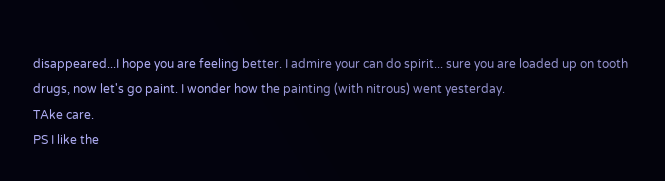disappeared...I hope you are feeling better. I admire your can do spirit... sure you are loaded up on tooth drugs, now let's go paint. I wonder how the painting (with nitrous) went yesterday.
TAke care.
PS I like the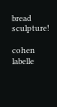bread sculpture!

cohen labelle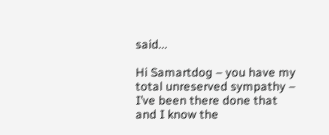said...

Hi Samartdog – you have my total unreserved sympathy – I’ve been there done that and I know the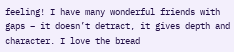feeling! I have many wonderful friends with gaps – it doesn’t detract, it gives depth and character. I love the bread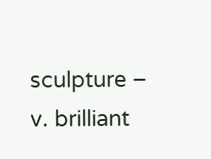sculpture – v. brilliant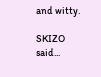and witty.

SKIZO said...